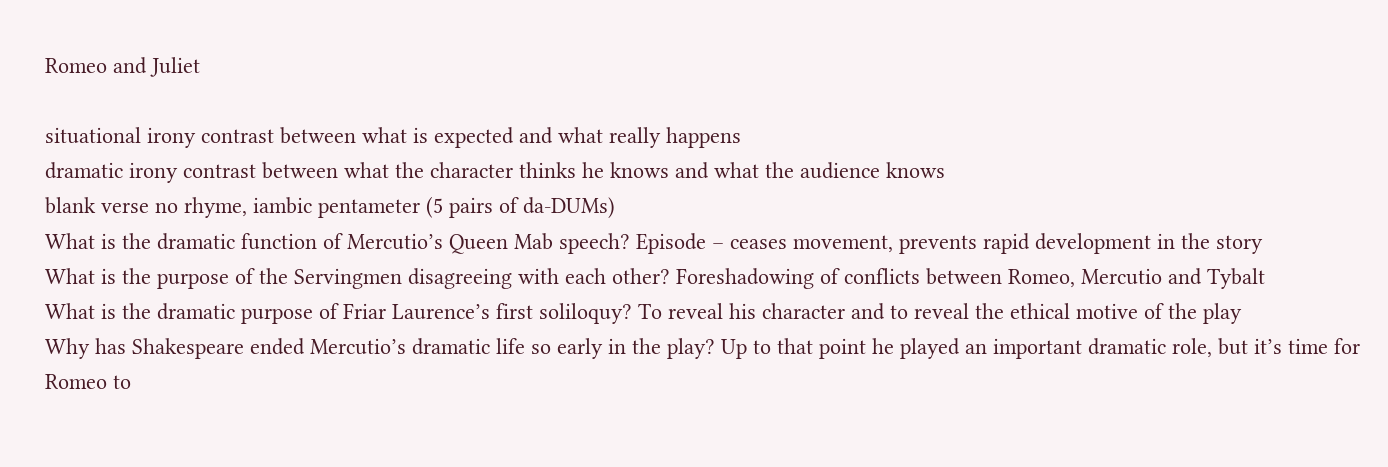Romeo and Juliet

situational irony contrast between what is expected and what really happens
dramatic irony contrast between what the character thinks he knows and what the audience knows
blank verse no rhyme, iambic pentameter (5 pairs of da-DUMs)
What is the dramatic function of Mercutio’s Queen Mab speech? Episode – ceases movement, prevents rapid development in the story
What is the purpose of the Servingmen disagreeing with each other? Foreshadowing of conflicts between Romeo, Mercutio and Tybalt
What is the dramatic purpose of Friar Laurence’s first soliloquy? To reveal his character and to reveal the ethical motive of the play
Why has Shakespeare ended Mercutio’s dramatic life so early in the play? Up to that point he played an important dramatic role, but it’s time for Romeo to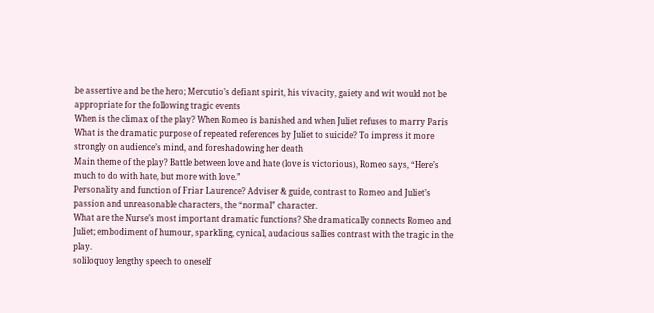be assertive and be the hero; Mercutio’s defiant spirit, his vivacity, gaiety and wit would not be appropriate for the following tragic events
When is the climax of the play? When Romeo is banished and when Juliet refuses to marry Paris
What is the dramatic purpose of repeated references by Juliet to suicide? To impress it more strongly on audience’s mind, and foreshadowing her death
Main theme of the play? Battle between love and hate (love is victorious), Romeo says, “Here’s much to do with hate, but more with love.”
Personality and function of Friar Laurence? Adviser & guide, contrast to Romeo and Juliet’s passion and unreasonable characters, the “normal” character.
What are the Nurse’s most important dramatic functions? She dramatically connects Romeo and Juliet; embodiment of humour, sparkling, cynical, audacious sallies contrast with the tragic in the play.
soliloquoy lengthy speech to oneself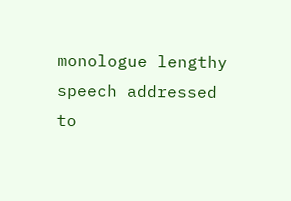monologue lengthy speech addressed to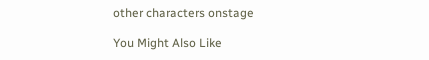other characters onstage

You Might Also Like